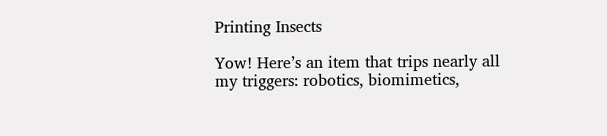Printing Insects

Yow! Here’s an item that trips nearly all my triggers: robotics, biomimetics,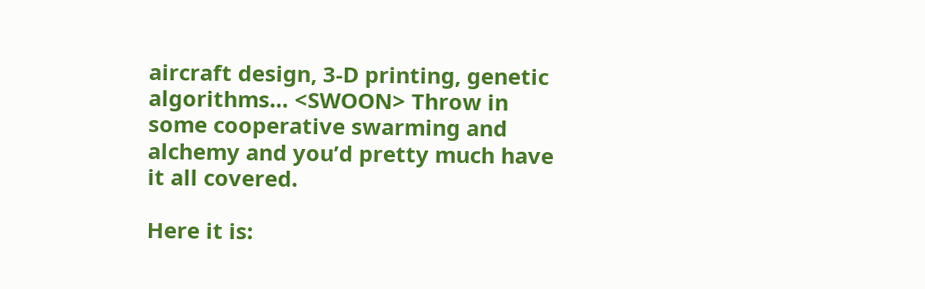aircraft design, 3-D printing, genetic algorithms… <SWOON> Throw in some cooperative swarming and alchemy and you’d pretty much have it all covered.

Here it is: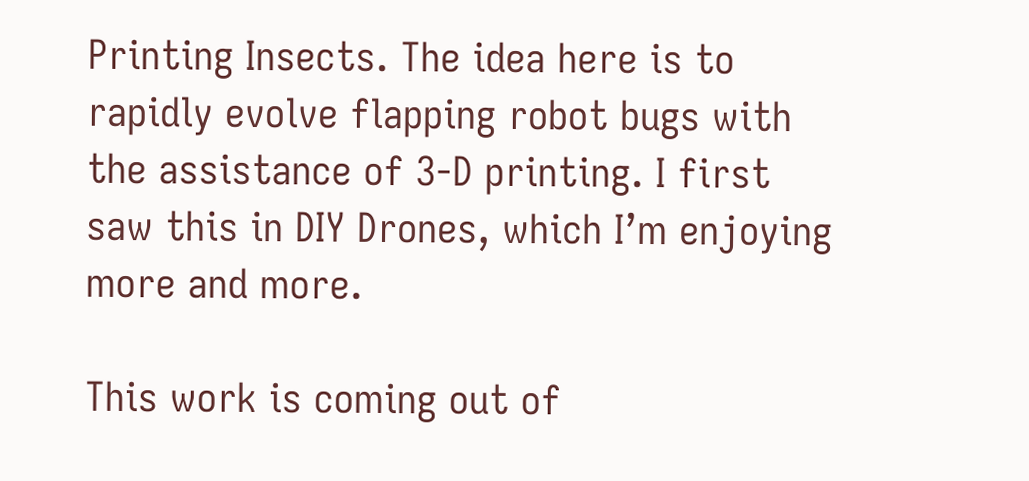Printing Insects. The idea here is to rapidly evolve flapping robot bugs with the assistance of 3-D printing. I first saw this in DIY Drones, which I’m enjoying more and more.

This work is coming out of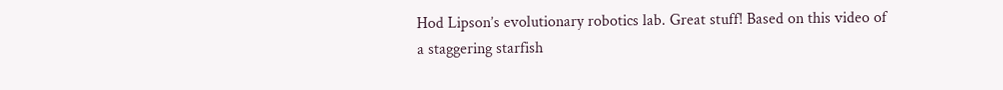Hod Lipson’s evolutionary robotics lab. Great stuff! Based on this video of a staggering starfish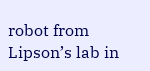robot from Lipson’s lab in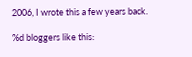2006, I wrote this a few years back.

%d bloggers like this: